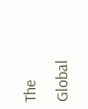The Global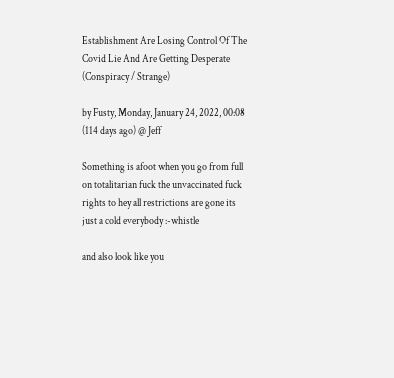Establishment Are Losing Control Of The Covid Lie And Are Getting Desperate (Conspiracy / Strange)

by Fusty, Monday, January 24, 2022, 00:08 (114 days ago) @ Jeff

Something is afoot when you go from full on totalitarian fuck the unvaccinated fuck rights to hey all restrictions are gone its just a cold everybody :-whistle

and also look like you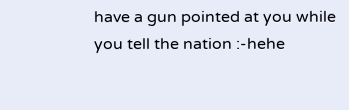have a gun pointed at you while you tell the nation :-hehe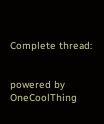Complete thread:


powered by OneCoolThing